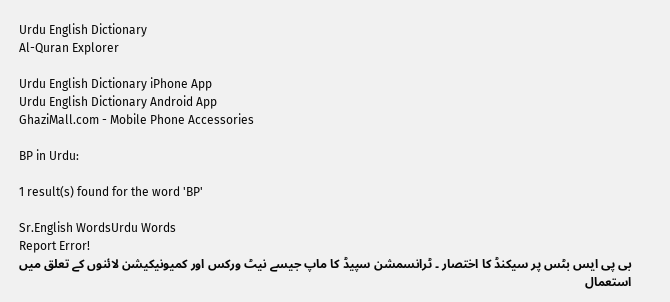Urdu English Dictionary
Al-Quran Explorer

Urdu English Dictionary iPhone App
Urdu English Dictionary Android App
GhaziMall.com - Mobile Phone Accessories

BP in Urdu:

1 result(s) found for the word 'BP'

Sr.English WordsUrdu Words
Report Error!
بی پی ایس بٹس پر سیکنڈ کا اختصار ۔ ٹرانسمشن سپیڈ کا ماپ جیسے نیٹ ورکس اور کمیونیکیشن لائنوں کے تعلق میں استعمال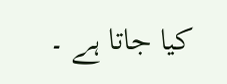کیا جاتا ہے ۔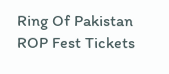Ring Of Pakistan ROP Fest Tickets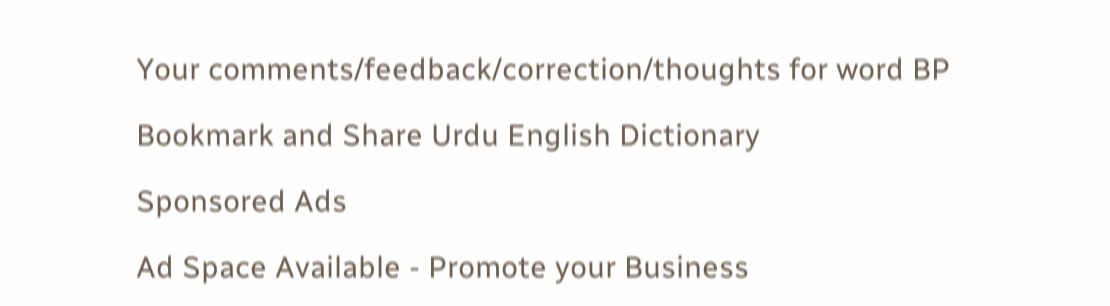Your comments/feedback/correction/thoughts for word BP

Bookmark and Share Urdu English Dictionary

Sponsored Ads

Ad Space Available - Promote your Business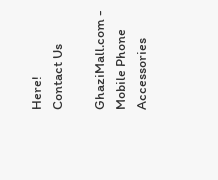Here!
Contact Us

GhaziMall.com - Mobile Phone Accessories